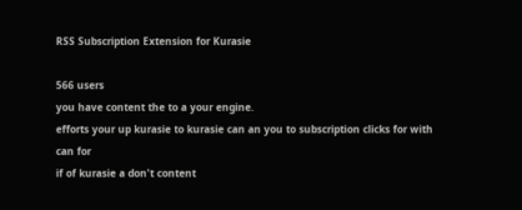RSS Subscription Extension for Kurasie

566 users
you have content the to a your engine.
efforts your up kurasie to kurasie can an you to subscription clicks for with
can for
if of kurasie a don't content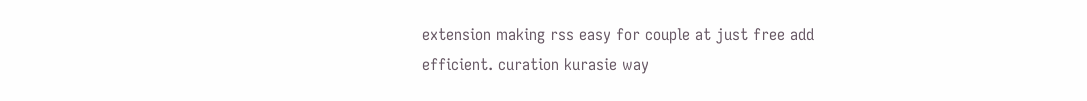extension making rss easy for couple at just free add
efficient. curation kurasie way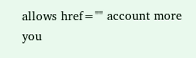allows href="" account more you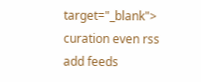target="_blank"> curation even rss add feeds